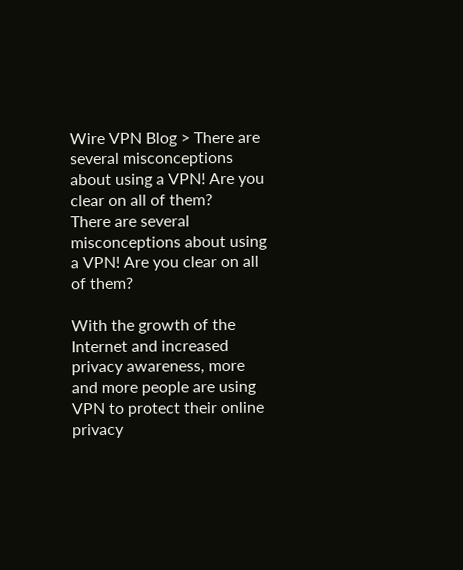Wire VPN Blog > There are several misconceptions about using a VPN! Are you clear on all of them?
There are several misconceptions about using a VPN! Are you clear on all of them?

With the growth of the Internet and increased privacy awareness, more and more people are using VPN to protect their online privacy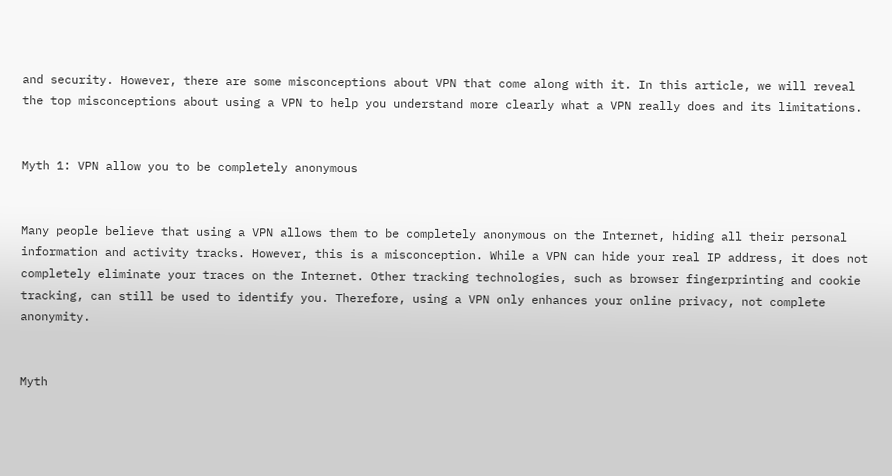and security. However, there are some misconceptions about VPN that come along with it. In this article, we will reveal the top misconceptions about using a VPN to help you understand more clearly what a VPN really does and its limitations.


Myth 1: VPN allow you to be completely anonymous


Many people believe that using a VPN allows them to be completely anonymous on the Internet, hiding all their personal information and activity tracks. However, this is a misconception. While a VPN can hide your real IP address, it does not completely eliminate your traces on the Internet. Other tracking technologies, such as browser fingerprinting and cookie tracking, can still be used to identify you. Therefore, using a VPN only enhances your online privacy, not complete anonymity.


Myth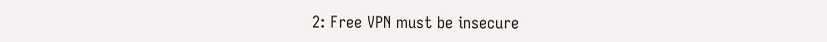2: Free VPN must be insecure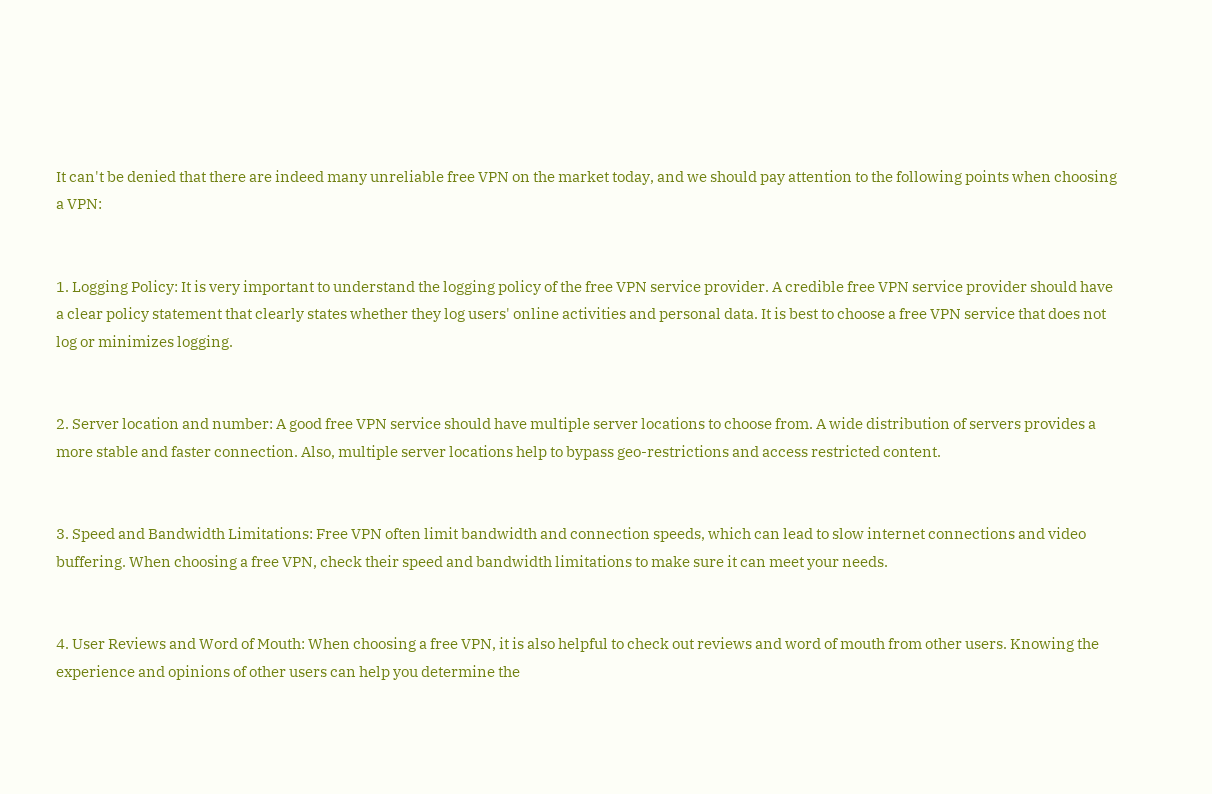It can't be denied that there are indeed many unreliable free VPN on the market today, and we should pay attention to the following points when choosing a VPN:


1. Logging Policy: It is very important to understand the logging policy of the free VPN service provider. A credible free VPN service provider should have a clear policy statement that clearly states whether they log users' online activities and personal data. It is best to choose a free VPN service that does not log or minimizes logging.


2. Server location and number: A good free VPN service should have multiple server locations to choose from. A wide distribution of servers provides a more stable and faster connection. Also, multiple server locations help to bypass geo-restrictions and access restricted content.


3. Speed and Bandwidth Limitations: Free VPN often limit bandwidth and connection speeds, which can lead to slow internet connections and video buffering. When choosing a free VPN, check their speed and bandwidth limitations to make sure it can meet your needs.


4. User Reviews and Word of Mouth: When choosing a free VPN, it is also helpful to check out reviews and word of mouth from other users. Knowing the experience and opinions of other users can help you determine the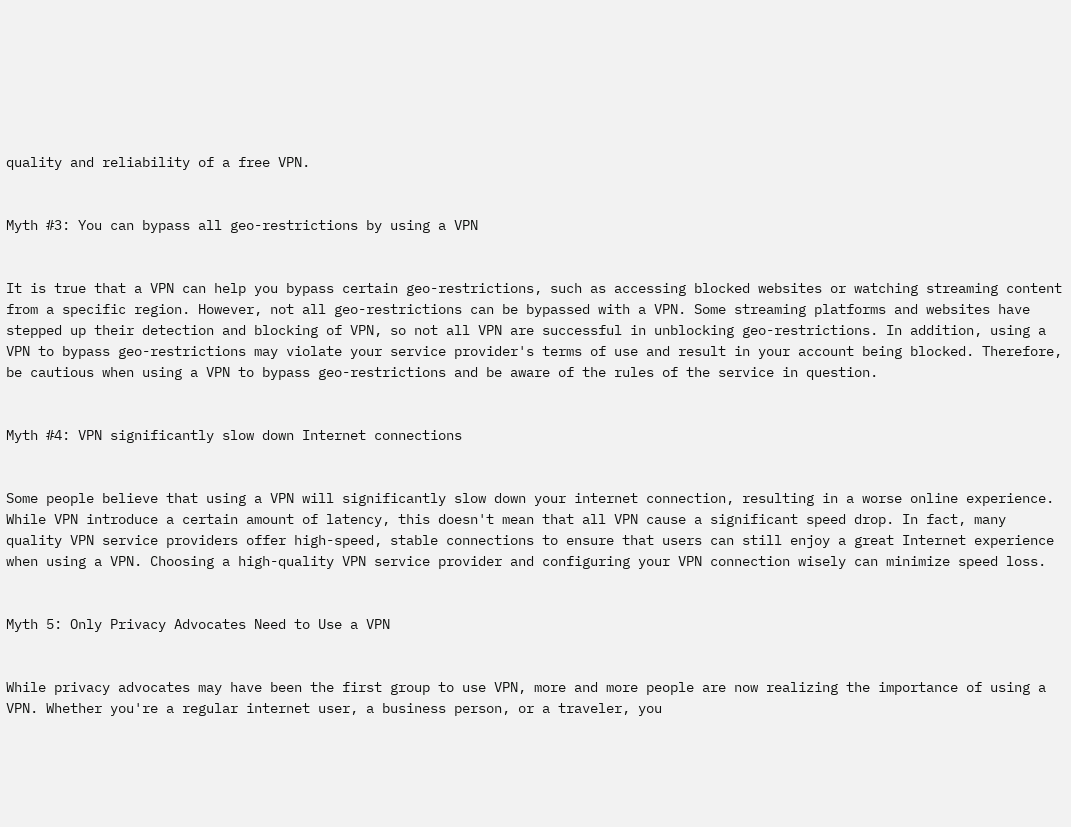quality and reliability of a free VPN.


Myth #3: You can bypass all geo-restrictions by using a VPN


It is true that a VPN can help you bypass certain geo-restrictions, such as accessing blocked websites or watching streaming content from a specific region. However, not all geo-restrictions can be bypassed with a VPN. Some streaming platforms and websites have stepped up their detection and blocking of VPN, so not all VPN are successful in unblocking geo-restrictions. In addition, using a VPN to bypass geo-restrictions may violate your service provider's terms of use and result in your account being blocked. Therefore, be cautious when using a VPN to bypass geo-restrictions and be aware of the rules of the service in question.


Myth #4: VPN significantly slow down Internet connections


Some people believe that using a VPN will significantly slow down your internet connection, resulting in a worse online experience. While VPN introduce a certain amount of latency, this doesn't mean that all VPN cause a significant speed drop. In fact, many quality VPN service providers offer high-speed, stable connections to ensure that users can still enjoy a great Internet experience when using a VPN. Choosing a high-quality VPN service provider and configuring your VPN connection wisely can minimize speed loss.


Myth 5: Only Privacy Advocates Need to Use a VPN


While privacy advocates may have been the first group to use VPN, more and more people are now realizing the importance of using a VPN. Whether you're a regular internet user, a business person, or a traveler, you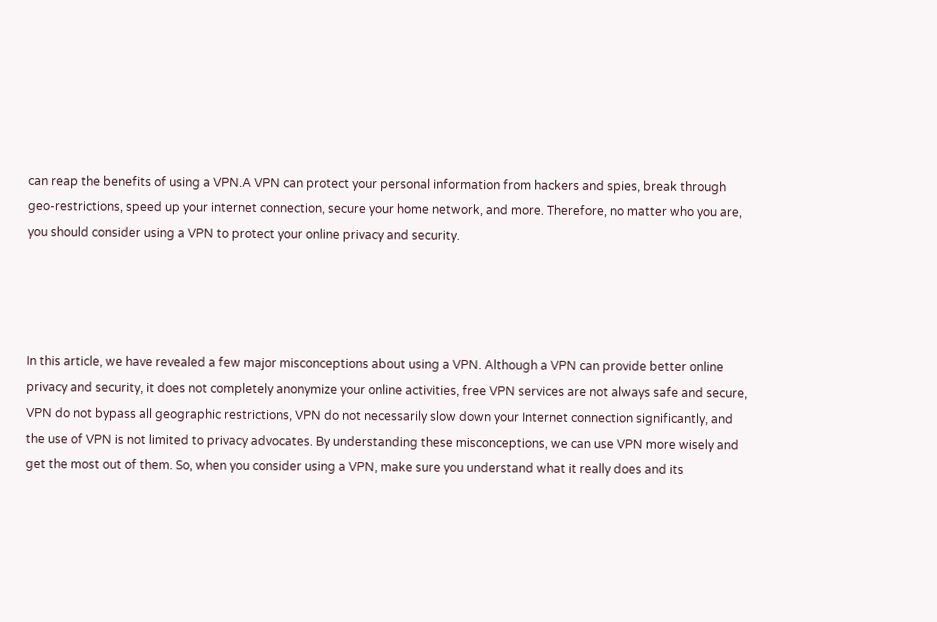can reap the benefits of using a VPN.A VPN can protect your personal information from hackers and spies, break through geo-restrictions, speed up your internet connection, secure your home network, and more. Therefore, no matter who you are, you should consider using a VPN to protect your online privacy and security.




In this article, we have revealed a few major misconceptions about using a VPN. Although a VPN can provide better online privacy and security, it does not completely anonymize your online activities, free VPN services are not always safe and secure, VPN do not bypass all geographic restrictions, VPN do not necessarily slow down your Internet connection significantly, and the use of VPN is not limited to privacy advocates. By understanding these misconceptions, we can use VPN more wisely and get the most out of them. So, when you consider using a VPN, make sure you understand what it really does and its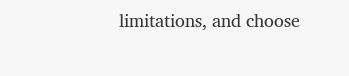limitations, and choose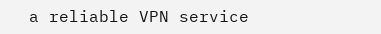a reliable VPN service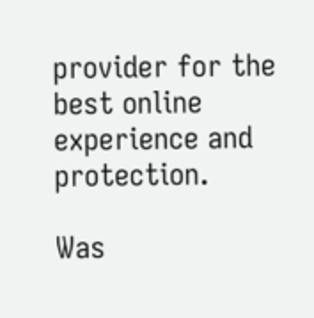provider for the best online experience and protection.

Was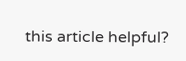this article helpful?